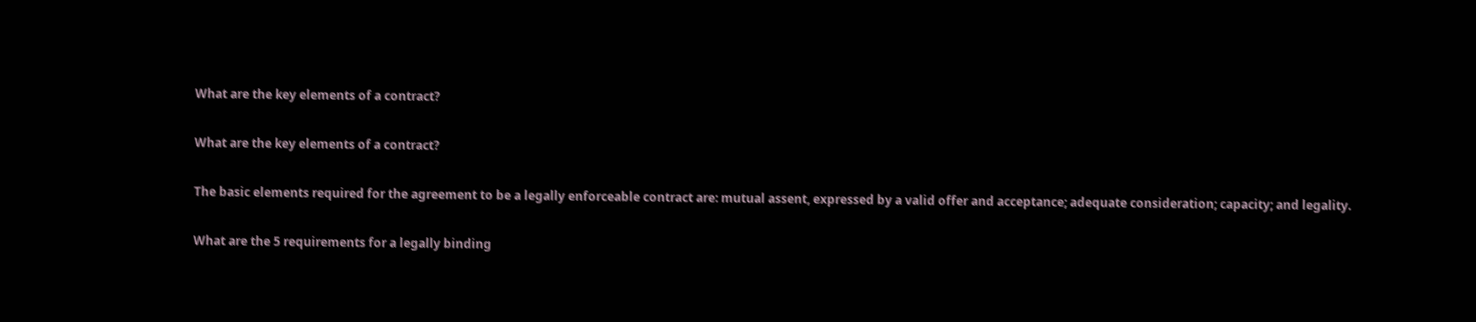What are the key elements of a contract?

What are the key elements of a contract?

The basic elements required for the agreement to be a legally enforceable contract are: mutual assent, expressed by a valid offer and acceptance; adequate consideration; capacity; and legality.

What are the 5 requirements for a legally binding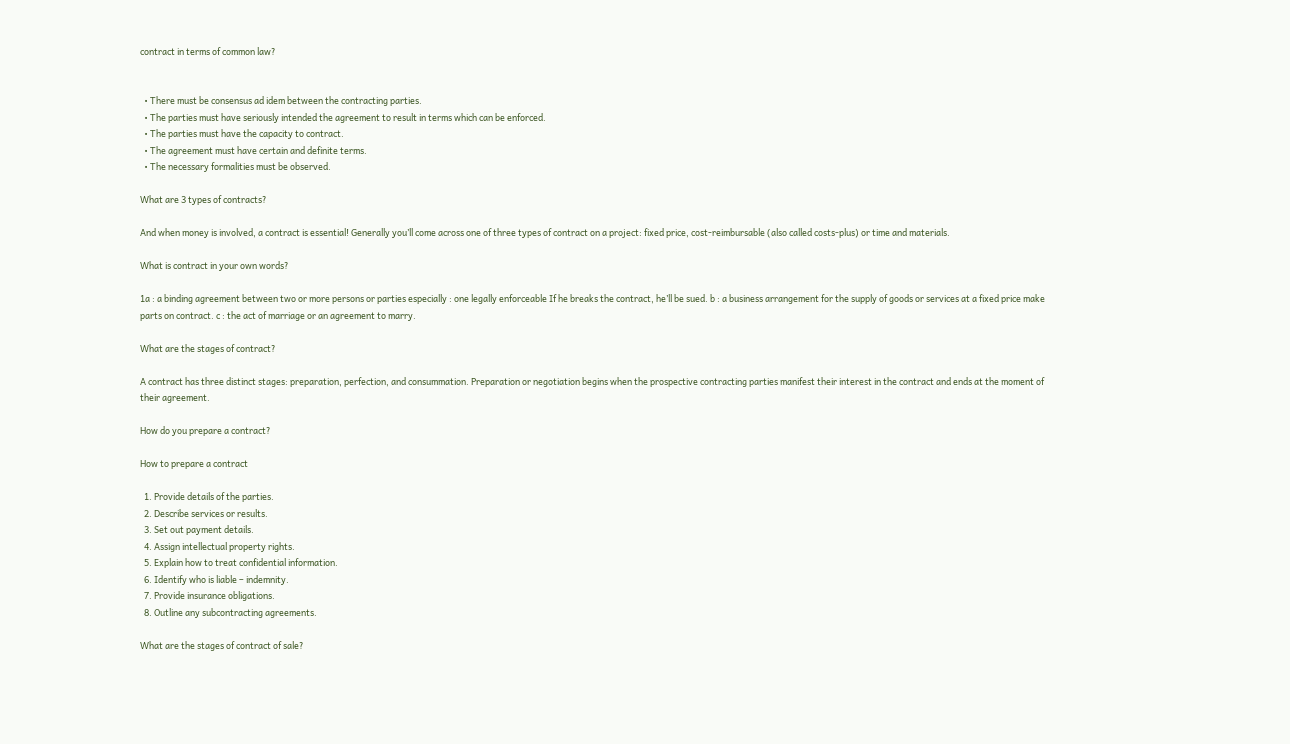contract in terms of common law?


  • There must be consensus ad idem between the contracting parties.
  • The parties must have seriously intended the agreement to result in terms which can be enforced.
  • The parties must have the capacity to contract.
  • The agreement must have certain and definite terms.
  • The necessary formalities must be observed.

What are 3 types of contracts?

And when money is involved, a contract is essential! Generally you’ll come across one of three types of contract on a project: fixed price, cost-reimbursable (also called costs-plus) or time and materials.

What is contract in your own words?

1a : a binding agreement between two or more persons or parties especially : one legally enforceable If he breaks the contract, he’ll be sued. b : a business arrangement for the supply of goods or services at a fixed price make parts on contract. c : the act of marriage or an agreement to marry.

What are the stages of contract?

A contract has three distinct stages: preparation, perfection, and consummation. Preparation or negotiation begins when the prospective contracting parties manifest their interest in the contract and ends at the moment of their agreement.

How do you prepare a contract?

How to prepare a contract

  1. Provide details of the parties.
  2. Describe services or results.
  3. Set out payment details.
  4. Assign intellectual property rights.
  5. Explain how to treat confidential information.
  6. Identify who is liable – indemnity.
  7. Provide insurance obligations.
  8. Outline any subcontracting agreements.

What are the stages of contract of sale?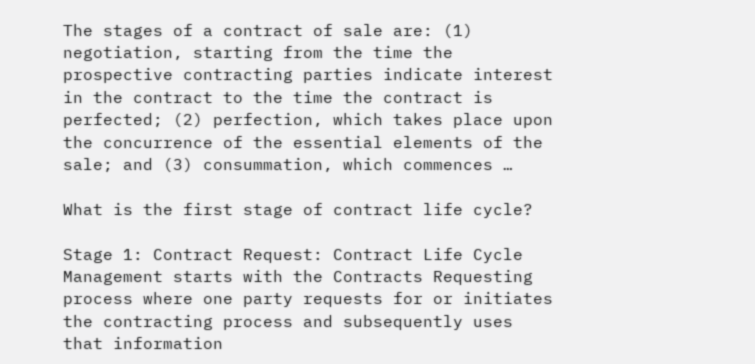The stages of a contract of sale are: (1) negotiation, starting from the time the prospective contracting parties indicate interest in the contract to the time the contract is perfected; (2) perfection, which takes place upon the concurrence of the essential elements of the sale; and (3) consummation, which commences …

What is the first stage of contract life cycle?

Stage 1: Contract Request: Contract Life Cycle Management starts with the Contracts Requesting process where one party requests for or initiates the contracting process and subsequently uses that information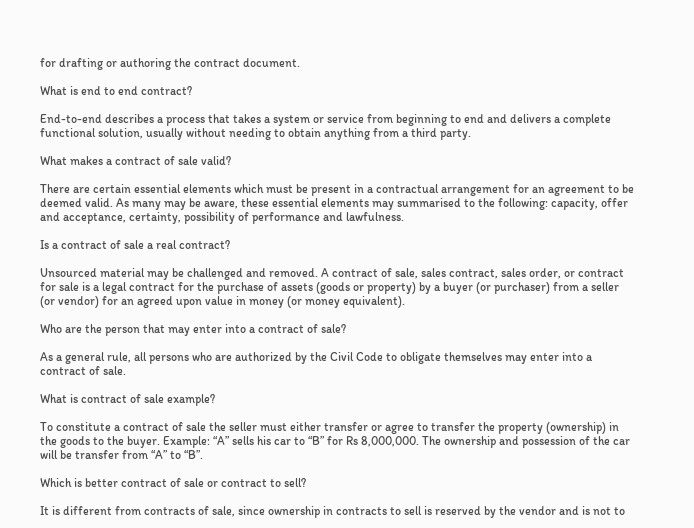for drafting or authoring the contract document.

What is end to end contract?

End-to-end describes a process that takes a system or service from beginning to end and delivers a complete functional solution, usually without needing to obtain anything from a third party.

What makes a contract of sale valid?

There are certain essential elements which must be present in a contractual arrangement for an agreement to be deemed valid. As many may be aware, these essential elements may summarised to the following: capacity, offer and acceptance, certainty, possibility of performance and lawfulness.

Is a contract of sale a real contract?

Unsourced material may be challenged and removed. A contract of sale, sales contract, sales order, or contract for sale is a legal contract for the purchase of assets (goods or property) by a buyer (or purchaser) from a seller (or vendor) for an agreed upon value in money (or money equivalent).

Who are the person that may enter into a contract of sale?

As a general rule, all persons who are authorized by the Civil Code to obligate themselves may enter into a contract of sale.

What is contract of sale example?

To constitute a contract of sale the seller must either transfer or agree to transfer the property (ownership) in the goods to the buyer. Example: “A” sells his car to “B” for Rs 8,000,000. The ownership and possession of the car will be transfer from “A” to “B”.

Which is better contract of sale or contract to sell?

It is different from contracts of sale, since ownership in contracts to sell is reserved by the vendor and is not to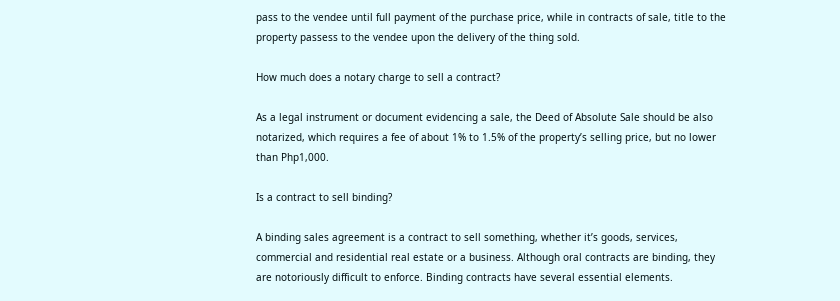pass to the vendee until full payment of the purchase price, while in contracts of sale, title to the property passess to the vendee upon the delivery of the thing sold.

How much does a notary charge to sell a contract?

As a legal instrument or document evidencing a sale, the Deed of Absolute Sale should be also notarized, which requires a fee of about 1% to 1.5% of the property’s selling price, but no lower than Php1,000.

Is a contract to sell binding?

A binding sales agreement is a contract to sell something, whether it’s goods, services, commercial and residential real estate or a business. Although oral contracts are binding, they are notoriously difficult to enforce. Binding contracts have several essential elements.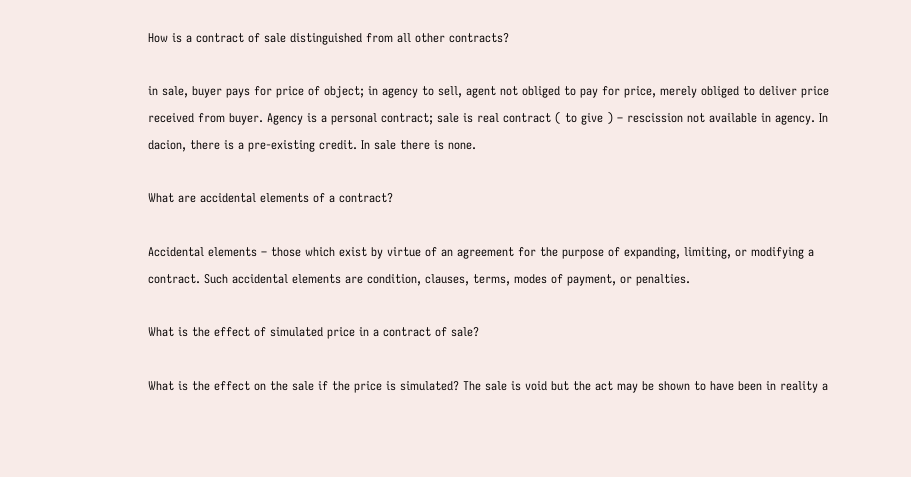How is a contract of sale distinguished from all other contracts?

in sale, buyer pays for price of object; in agency to sell, agent not obliged to pay for price, merely obliged to deliver price received from buyer. Agency is a personal contract; sale is real contract ( to give ) – rescission not available in agency. In dacion, there is a pre-existing credit. In sale there is none.

What are accidental elements of a contract?

Accidental elements – those which exist by virtue of an agreement for the purpose of expanding, limiting, or modifying a contract. Such accidental elements are condition, clauses, terms, modes of payment, or penalties.

What is the effect of simulated price in a contract of sale?

What is the effect on the sale if the price is simulated? The sale is void but the act may be shown to have been in reality a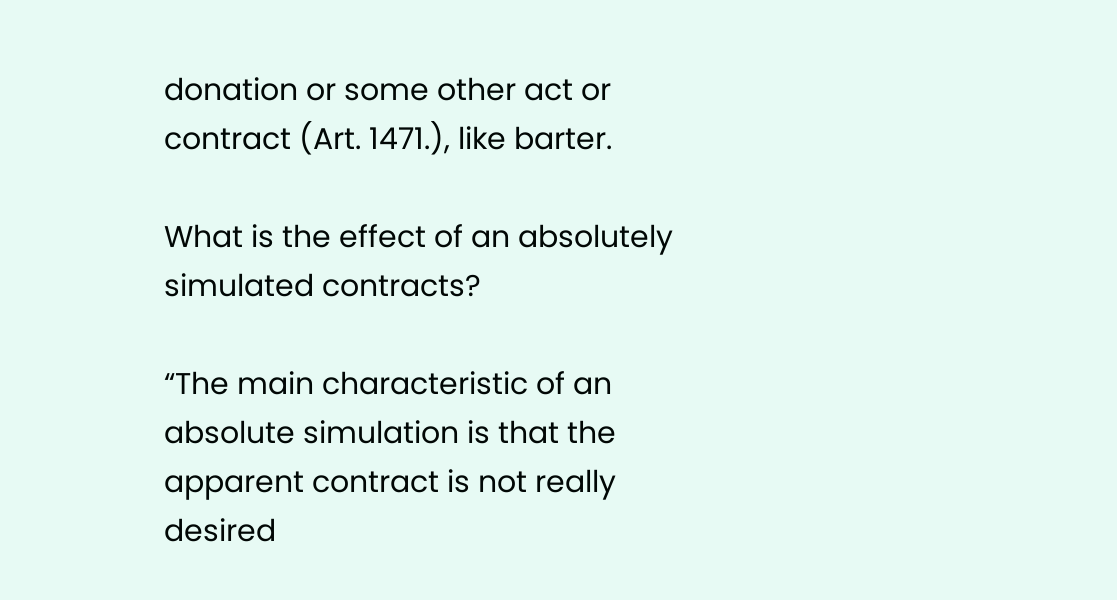donation or some other act or contract (Art. 1471.), like barter.

What is the effect of an absolutely simulated contracts?

“The main characteristic of an absolute simulation is that the apparent contract is not really desired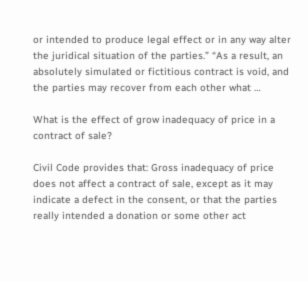or intended to produce legal effect or in any way alter the juridical situation of the parties.” “As a result, an absolutely simulated or fictitious contract is void, and the parties may recover from each other what …

What is the effect of grow inadequacy of price in a contract of sale?

Civil Code provides that: Gross inadequacy of price does not affect a contract of sale, except as it may indicate a defect in the consent, or that the parties really intended a donation or some other act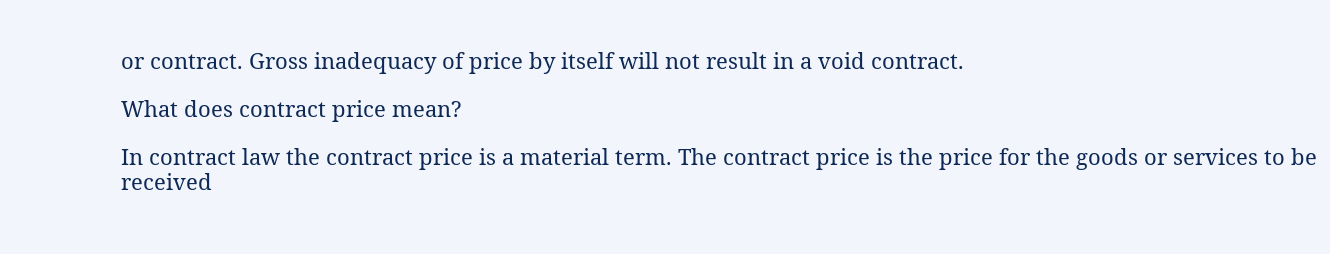or contract. Gross inadequacy of price by itself will not result in a void contract.

What does contract price mean?

In contract law the contract price is a material term. The contract price is the price for the goods or services to be received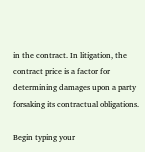in the contract. In litigation, the contract price is a factor for determining damages upon a party forsaking its contractual obligations.

Begin typing your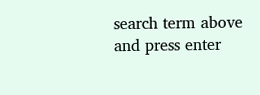search term above and press enter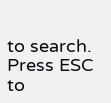to search. Press ESC to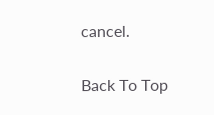cancel.

Back To Top